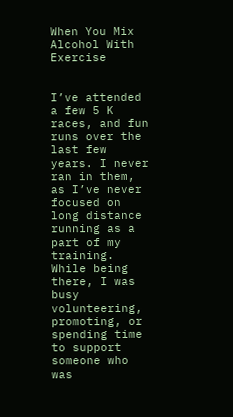When You Mix Alcohol With Exercise


I’ve attended a few 5 K races, and fun runs over the last few years. I never ran in them, as I’ve never focused on long distance running as a part of my training.  While being there, I was busy volunteering, promoting, or spending time to support someone who was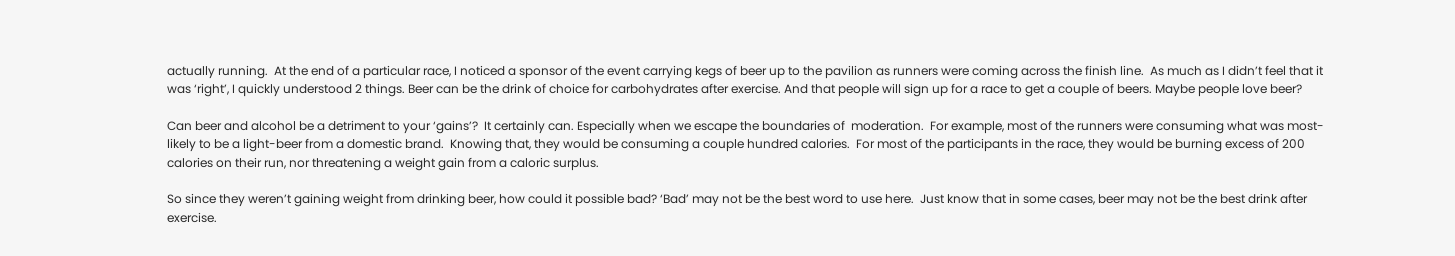actually running.  At the end of a particular race, I noticed a sponsor of the event carrying kegs of beer up to the pavilion as runners were coming across the finish line.  As much as I didn’t feel that it was ‘right’, I quickly understood 2 things. Beer can be the drink of choice for carbohydrates after exercise. And that people will sign up for a race to get a couple of beers. Maybe people love beer?

Can beer and alcohol be a detriment to your ‘gains’?  It certainly can. Especially when we escape the boundaries of  moderation.  For example, most of the runners were consuming what was most-likely to be a light-beer from a domestic brand.  Knowing that, they would be consuming a couple hundred calories.  For most of the participants in the race, they would be burning excess of 200 calories on their run, nor threatening a weight gain from a caloric surplus.

So since they weren’t gaining weight from drinking beer, how could it possible bad? ‘Bad’ may not be the best word to use here.  Just know that in some cases, beer may not be the best drink after exercise.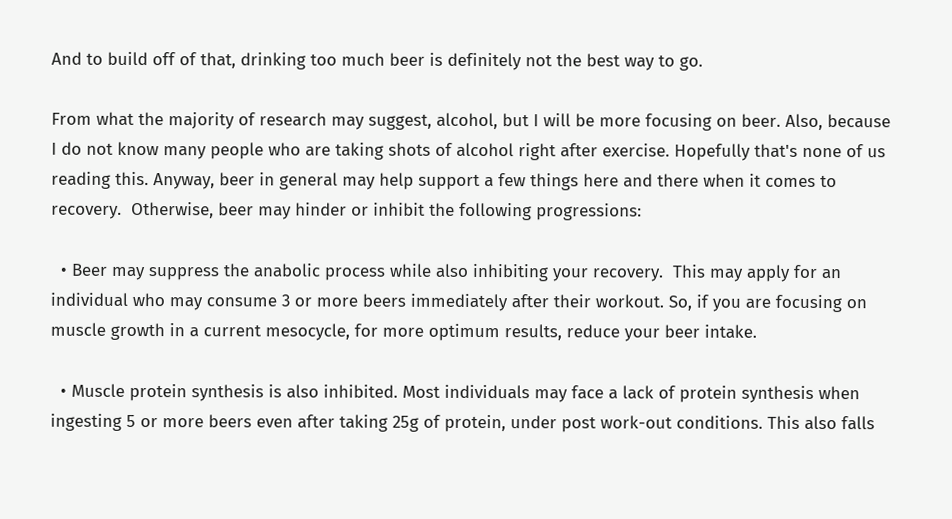And to build off of that, drinking too much beer is definitely not the best way to go.

From what the majority of research may suggest, alcohol, but I will be more focusing on beer. Also, because I do not know many people who are taking shots of alcohol right after exercise. Hopefully that's none of us reading this. Anyway, beer in general may help support a few things here and there when it comes to recovery.  Otherwise, beer may hinder or inhibit the following progressions:

  • Beer may suppress the anabolic process while also inhibiting your recovery.  This may apply for an individual who may consume 3 or more beers immediately after their workout. So, if you are focusing on muscle growth in a current mesocycle, for more optimum results, reduce your beer intake.

  • Muscle protein synthesis is also inhibited. Most individuals may face a lack of protein synthesis when ingesting 5 or more beers even after taking 25g of protein, under post work-out conditions. This also falls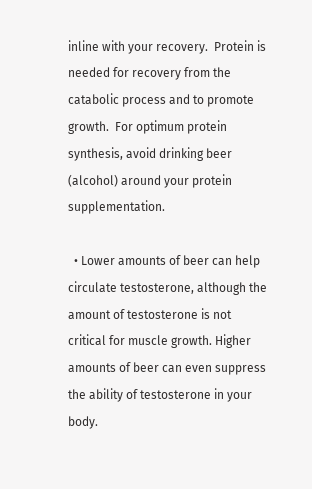inline with your recovery.  Protein is needed for recovery from the catabolic process and to promote growth.  For optimum protein synthesis, avoid drinking beer (alcohol) around your protein supplementation.

  • Lower amounts of beer can help circulate testosterone, although the amount of testosterone is not critical for muscle growth. Higher amounts of beer can even suppress the ability of testosterone in your body.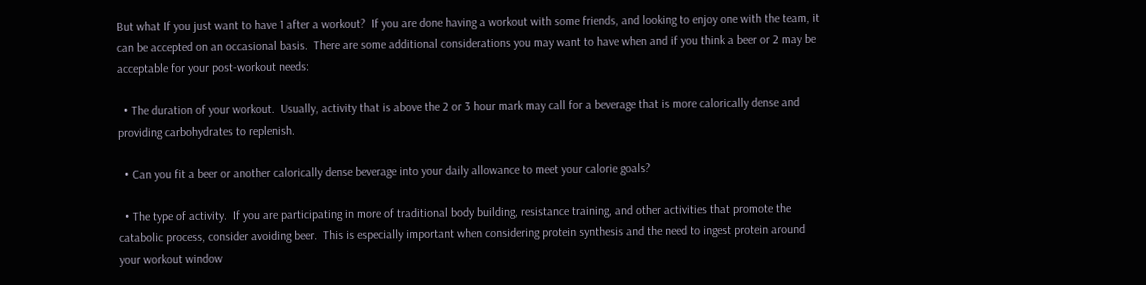But what If you just want to have 1 after a workout?  If you are done having a workout with some friends, and looking to enjoy one with the team, it can be accepted on an occasional basis.  There are some additional considerations you may want to have when and if you think a beer or 2 may be acceptable for your post-workout needs:

  • The duration of your workout.  Usually, activity that is above the 2 or 3 hour mark may call for a beverage that is more calorically dense and providing carbohydrates to replenish.

  • Can you fit a beer or another calorically dense beverage into your daily allowance to meet your calorie goals?

  • The type of activity.  If you are participating in more of traditional body building, resistance training, and other activities that promote the catabolic process, consider avoiding beer.  This is especially important when considering protein synthesis and the need to ingest protein around your workout window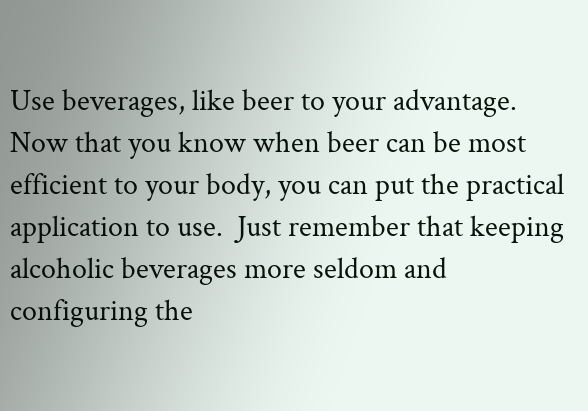Use beverages, like beer to your advantage.  Now that you know when beer can be most efficient to your body, you can put the practical application to use.  Just remember that keeping alcoholic beverages more seldom and configuring the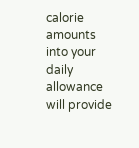calorie amounts into your daily allowance will provide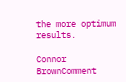the more optimum results.

Connor BrownComment